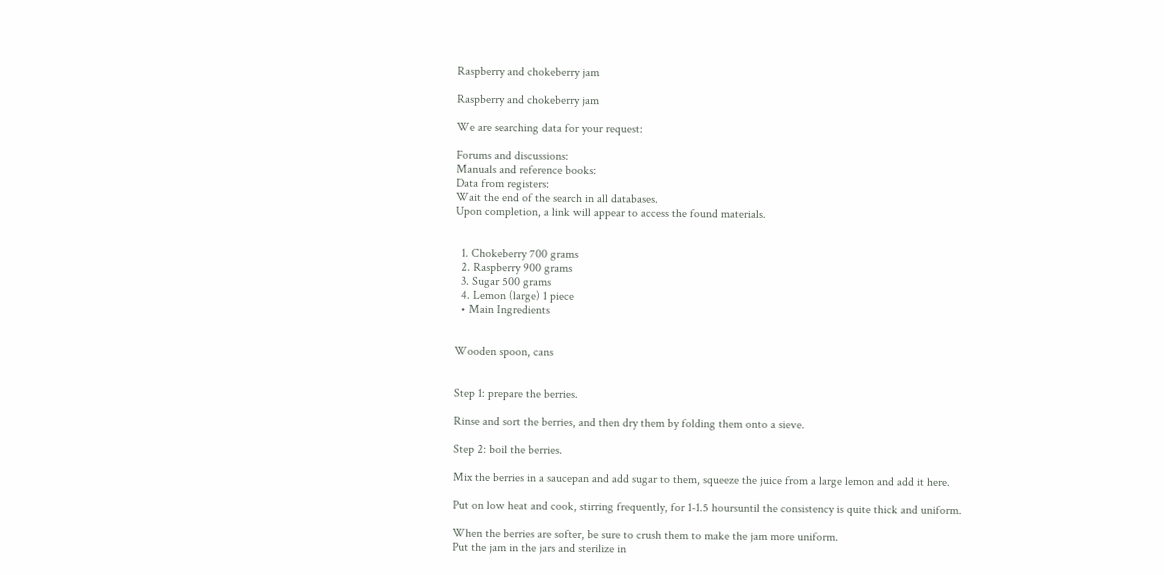Raspberry and chokeberry jam

Raspberry and chokeberry jam

We are searching data for your request:

Forums and discussions:
Manuals and reference books:
Data from registers:
Wait the end of the search in all databases.
Upon completion, a link will appear to access the found materials.


  1. Chokeberry 700 grams
  2. Raspberry 900 grams
  3. Sugar 500 grams
  4. Lemon (large) 1 piece
  • Main Ingredients


Wooden spoon, cans


Step 1: prepare the berries.

Rinse and sort the berries, and then dry them by folding them onto a sieve.

Step 2: boil the berries.

Mix the berries in a saucepan and add sugar to them, squeeze the juice from a large lemon and add it here.

Put on low heat and cook, stirring frequently, for 1-1.5 hoursuntil the consistency is quite thick and uniform.

When the berries are softer, be sure to crush them to make the jam more uniform.
Put the jam in the jars and sterilize in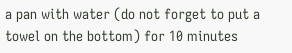a pan with water (do not forget to put a towel on the bottom) for 10 minutes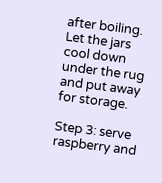after boiling.
Let the jars cool down under the rug and put away for storage.

Step 3: serve raspberry and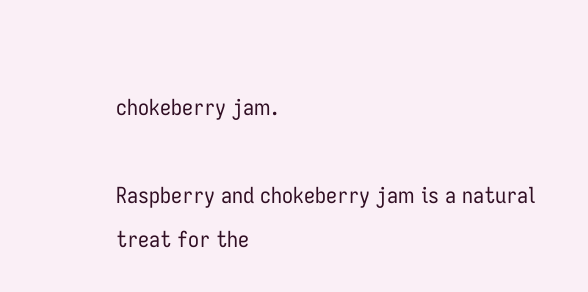chokeberry jam.

Raspberry and chokeberry jam is a natural treat for the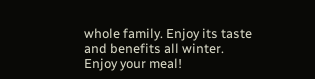whole family. Enjoy its taste and benefits all winter.
Enjoy your meal!